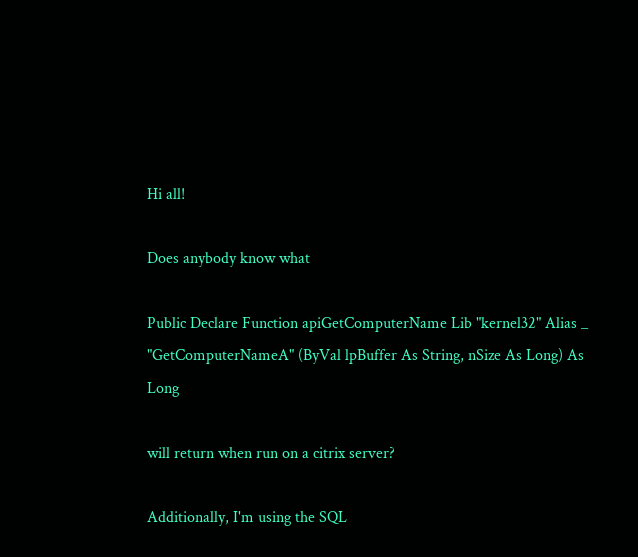Hi all!

Does anybody know what

Public Declare Function apiGetComputerName Lib "kernel32" Alias _
"GetComputerNameA" (ByVal lpBuffer As String, nSize As Long) As Long

will return when run on a citrix server?

Additionally, I'm using the SQL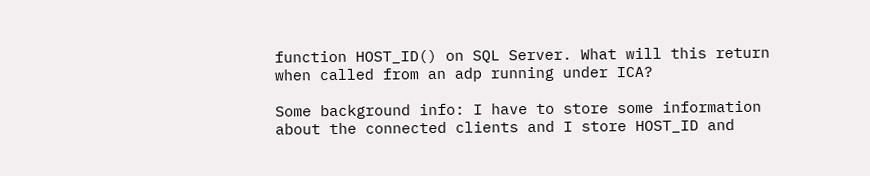function HOST_ID() on SQL Server. What will this return when called from an adp running under ICA?

Some background info: I have to store some information about the connected clients and I store HOST_ID and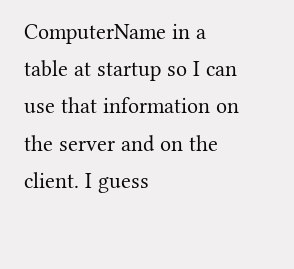ComputerName in a table at startup so I can use that information on the server and on the client. I guess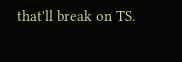that'll break on TS.